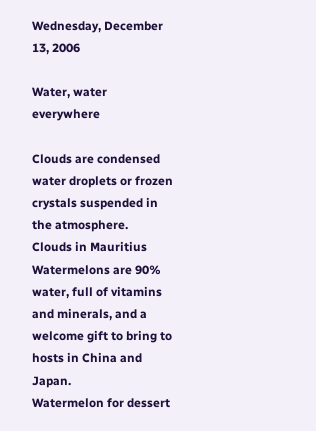Wednesday, December 13, 2006

Water, water everywhere

Clouds are condensed water droplets or frozen crystals suspended in the atmosphere.
Clouds in Mauritius
Watermelons are 90% water, full of vitamins and minerals, and a welcome gift to bring to hosts in China and Japan.
Watermelon for dessert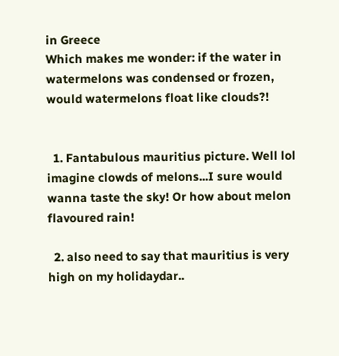in Greece
Which makes me wonder: if the water in watermelons was condensed or frozen, would watermelons float like clouds?!


  1. Fantabulous mauritius picture. Well lol imagine clowds of melons...I sure would wanna taste the sky! Or how about melon flavoured rain!

  2. also need to say that mauritius is very high on my holidaydar..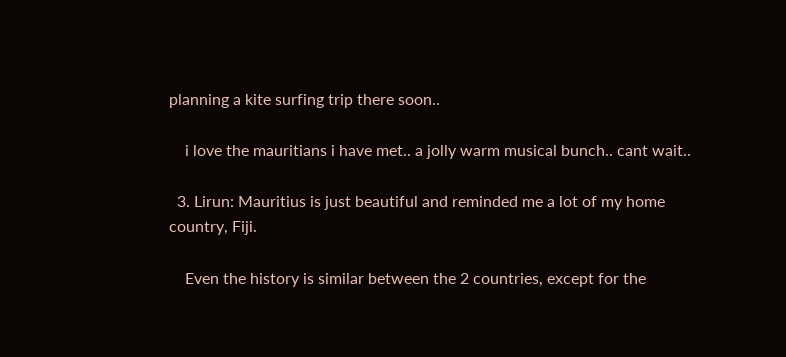planning a kite surfing trip there soon..

    i love the mauritians i have met.. a jolly warm musical bunch.. cant wait..

  3. Lirun: Mauritius is just beautiful and reminded me a lot of my home country, Fiji.

    Even the history is similar between the 2 countries, except for the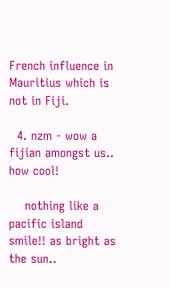French influence in Mauritius which is not in Fiji.

  4. nzm - wow a fijian amongst us.. how cool!

    nothing like a pacific island smile!! as bright as the sun..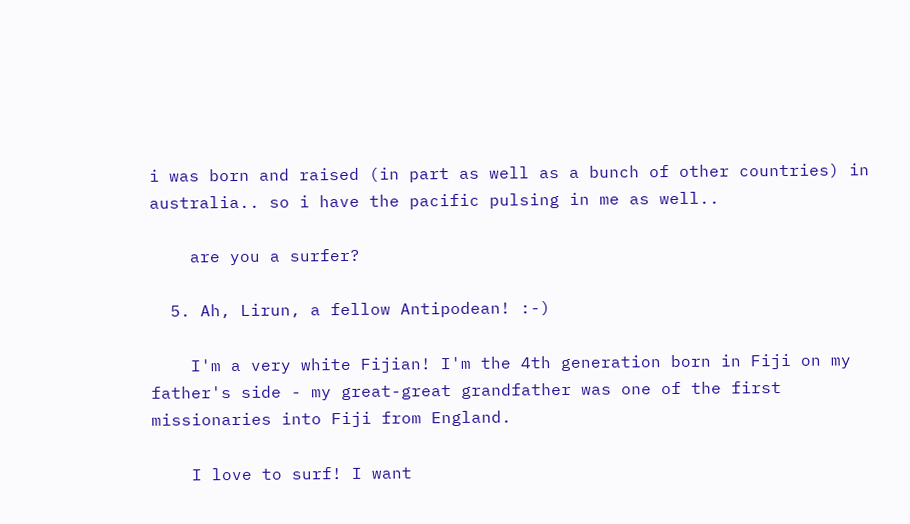i was born and raised (in part as well as a bunch of other countries) in australia.. so i have the pacific pulsing in me as well..

    are you a surfer?

  5. Ah, Lirun, a fellow Antipodean! :-)

    I'm a very white Fijian! I'm the 4th generation born in Fiji on my father's side - my great-great grandfather was one of the first missionaries into Fiji from England.

    I love to surf! I want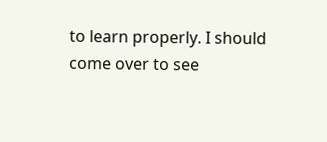to learn properly. I should come over to see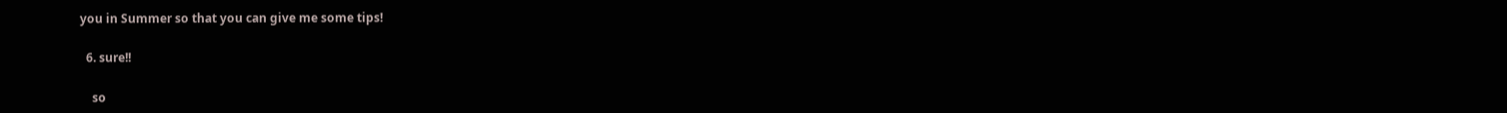you in Summer so that you can give me some tips!

  6. sure!!

    so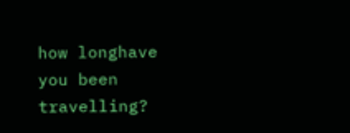how longhave you been travelling?